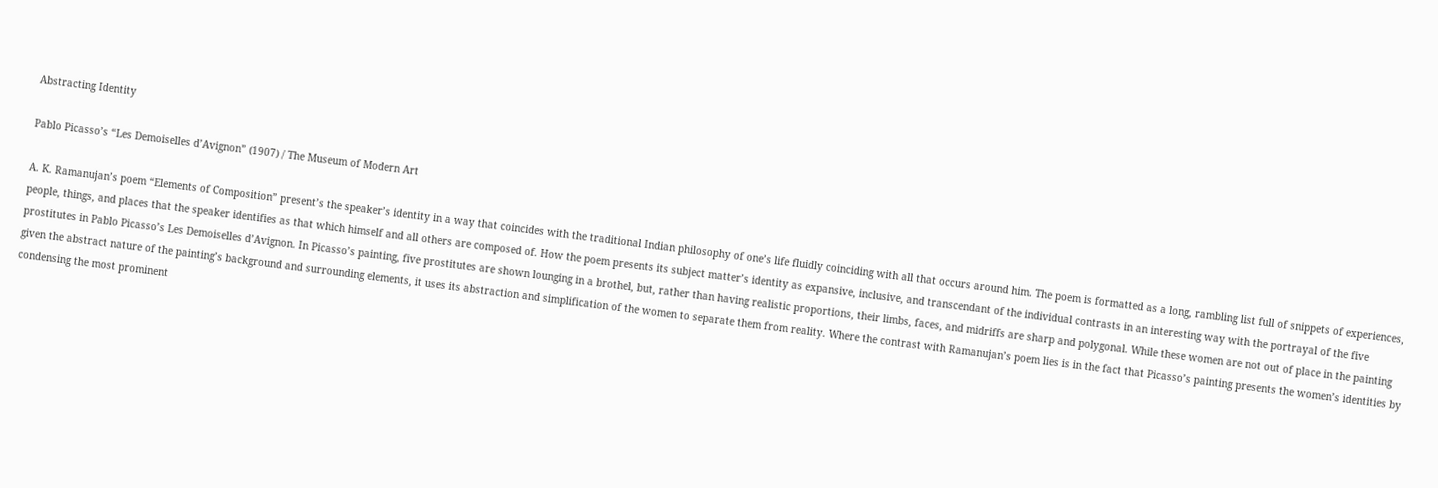Abstracting Identity

Pablo Picasso’s “Les Demoiselles d’Avignon” (1907) / The Museum of Modern Art

A. K. Ramanujan’s poem “Elements of Composition” present’s the speaker’s identity in a way that coincides with the traditional Indian philosophy of one’s life fluidly coinciding with all that occurs around him. The poem is formatted as a long, rambling list full of snippets of experiences, people, things, and places that the speaker identifies as that which himself and all others are composed of. How the poem presents its subject matter’s identity as expansive, inclusive, and transcendant of the individual contrasts in an interesting way with the portrayal of the five prostitutes in Pablo Picasso’s Les Demoiselles d’Avignon. In Picasso’s painting, five prostitutes are shown lounging in a brothel, but, rather than having realistic proportions, their limbs, faces, and midriffs are sharp and polygonal. While these women are not out of place in the painting given the abstract nature of the painting’s background and surrounding elements, it uses its abstraction and simplification of the women to separate them from reality. Where the contrast with Ramanujan’s poem lies is in the fact that Picasso’s painting presents the women’s identities by condensing the most prominent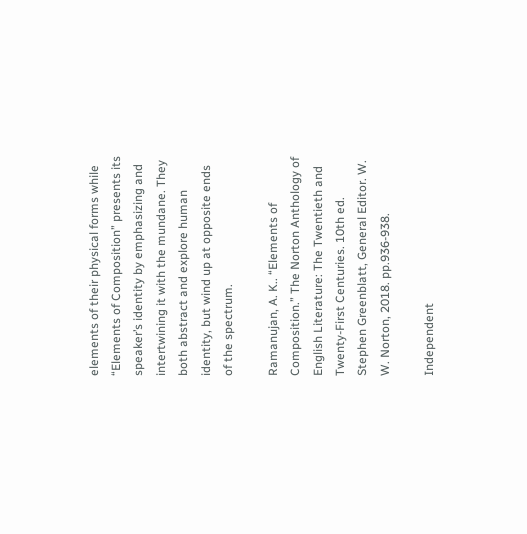elements of their physical forms while “Elements of Composition” presents its speaker’s identity by emphasizing and intertwining it with the mundane. They both abstract and explore human identity, but wind up at opposite ends of the spectrum.

Ramanujan, A. K.. “Elements of Composition.” The Norton Anthology of English Literature: The Twentieth and Twenty-First Centuries. 10th ed. Stephen Greenblatt, General Editor. W. W. Norton, 2018. pp.936-938.

Independent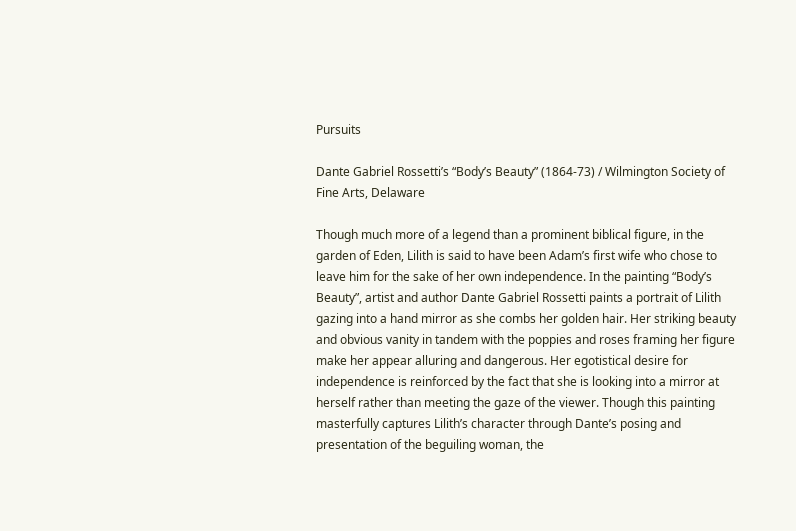Pursuits

Dante Gabriel Rossetti’s “Body’s Beauty” (1864-73) / Wilmington Society of Fine Arts, Delaware

Though much more of a legend than a prominent biblical figure, in the garden of Eden, Lilith is said to have been Adam’s first wife who chose to leave him for the sake of her own independence. In the painting “Body’s Beauty”, artist and author Dante Gabriel Rossetti paints a portrait of Lilith gazing into a hand mirror as she combs her golden hair. Her striking beauty and obvious vanity in tandem with the poppies and roses framing her figure make her appear alluring and dangerous. Her egotistical desire for independence is reinforced by the fact that she is looking into a mirror at herself rather than meeting the gaze of the viewer. Though this painting masterfully captures Lilith’s character through Dante’s posing and presentation of the beguiling woman, the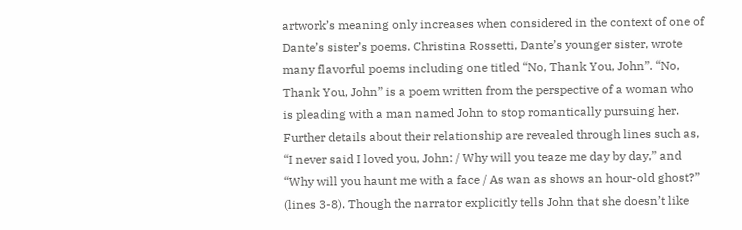artwork’s meaning only increases when considered in the context of one of Dante’s sister’s poems. Christina Rossetti, Dante’s younger sister, wrote many flavorful poems including one titled “No, Thank You, John”. “No, Thank You, John” is a poem written from the perspective of a woman who is pleading with a man named John to stop romantically pursuing her. Further details about their relationship are revealed through lines such as, “I never said I loved you, John: / Why will you teaze me day by day,” and “Why will you haunt me with a face / As wan as shows an hour-old ghost?” (lines 3-8). Though the narrator explicitly tells John that she doesn’t like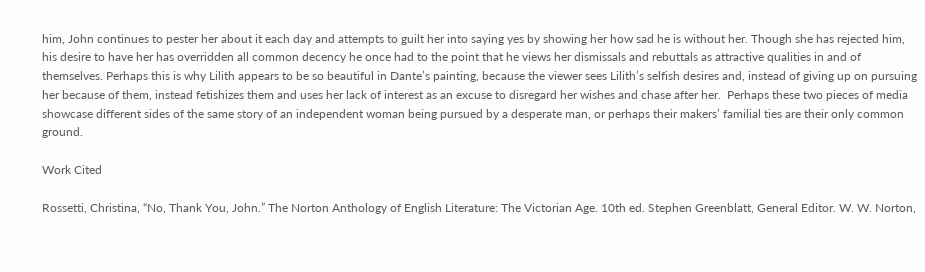him, John continues to pester her about it each day and attempts to guilt her into saying yes by showing her how sad he is without her. Though she has rejected him, his desire to have her has overridden all common decency he once had to the point that he views her dismissals and rebuttals as attractive qualities in and of themselves. Perhaps this is why Lilith appears to be so beautiful in Dante’s painting, because the viewer sees Lilith’s selfish desires and, instead of giving up on pursuing her because of them, instead fetishizes them and uses her lack of interest as an excuse to disregard her wishes and chase after her.  Perhaps these two pieces of media showcase different sides of the same story of an independent woman being pursued by a desperate man, or perhaps their makers’ familial ties are their only common ground.

Work Cited

Rossetti, Christina, “No, Thank You, John.” The Norton Anthology of English Literature: The Victorian Age. 10th ed. Stephen Greenblatt, General Editor. W. W. Norton,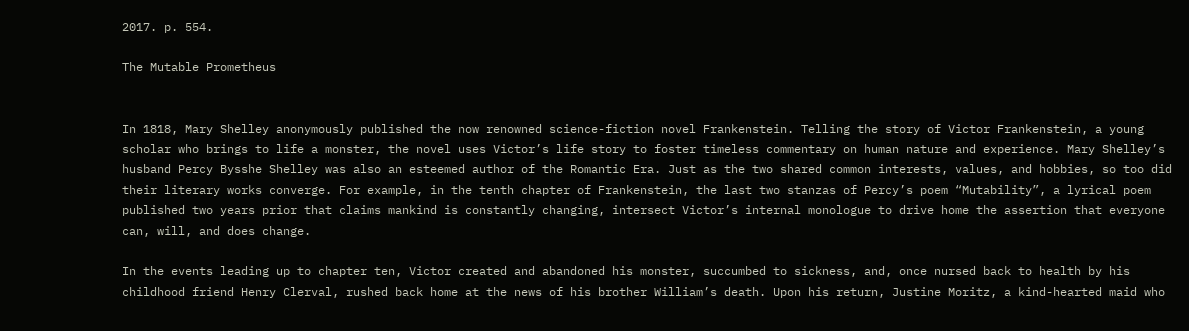2017. p. 554.

The Mutable Prometheus


In 1818, Mary Shelley anonymously published the now renowned science-fiction novel Frankenstein. Telling the story of Victor Frankenstein, a young scholar who brings to life a monster, the novel uses Victor’s life story to foster timeless commentary on human nature and experience. Mary Shelley’s husband Percy Bysshe Shelley was also an esteemed author of the Romantic Era. Just as the two shared common interests, values, and hobbies, so too did their literary works converge. For example, in the tenth chapter of Frankenstein, the last two stanzas of Percy’s poem “Mutability”, a lyrical poem published two years prior that claims mankind is constantly changing, intersect Victor’s internal monologue to drive home the assertion that everyone can, will, and does change.

In the events leading up to chapter ten, Victor created and abandoned his monster, succumbed to sickness, and, once nursed back to health by his childhood friend Henry Clerval, rushed back home at the news of his brother William’s death. Upon his return, Justine Moritz, a kind-hearted maid who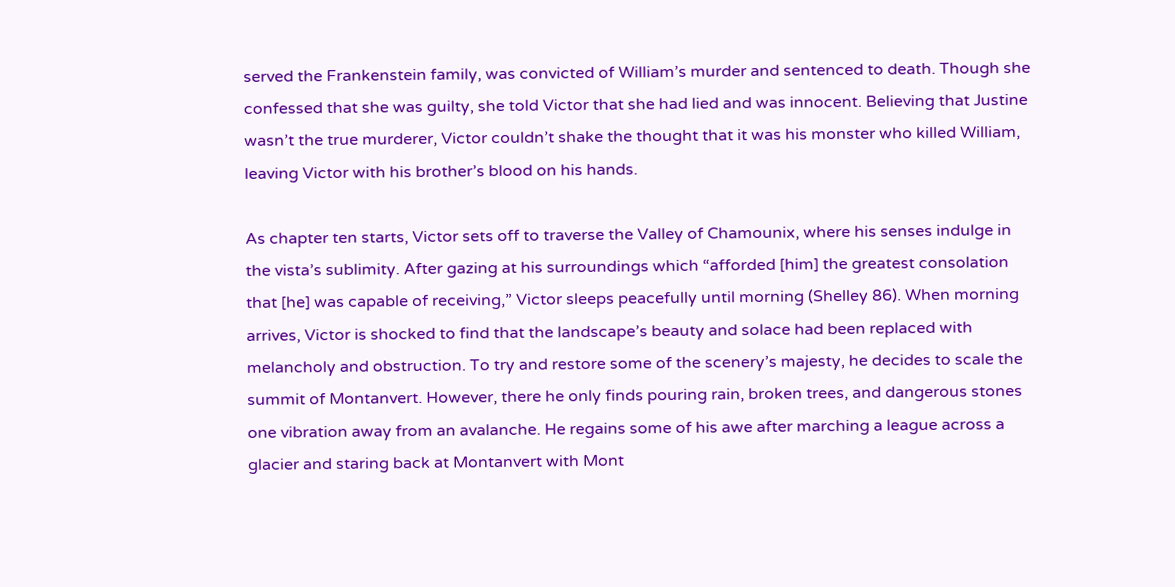served the Frankenstein family, was convicted of William’s murder and sentenced to death. Though she confessed that she was guilty, she told Victor that she had lied and was innocent. Believing that Justine wasn’t the true murderer, Victor couldn’t shake the thought that it was his monster who killed William, leaving Victor with his brother’s blood on his hands.

As chapter ten starts, Victor sets off to traverse the Valley of Chamounix, where his senses indulge in the vista’s sublimity. After gazing at his surroundings which “afforded [him] the greatest consolation that [he] was capable of receiving,” Victor sleeps peacefully until morning (Shelley 86). When morning arrives, Victor is shocked to find that the landscape’s beauty and solace had been replaced with melancholy and obstruction. To try and restore some of the scenery’s majesty, he decides to scale the summit of Montanvert. However, there he only finds pouring rain, broken trees, and dangerous stones one vibration away from an avalanche. He regains some of his awe after marching a league across a glacier and staring back at Montanvert with Mont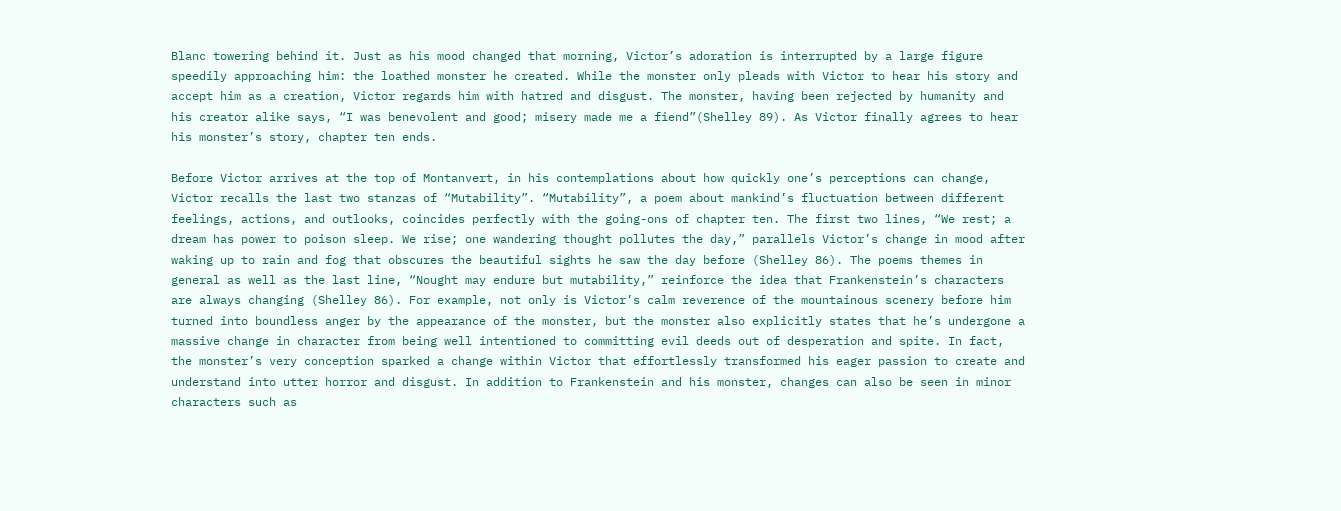Blanc towering behind it. Just as his mood changed that morning, Victor’s adoration is interrupted by a large figure speedily approaching him: the loathed monster he created. While the monster only pleads with Victor to hear his story and accept him as a creation, Victor regards him with hatred and disgust. The monster, having been rejected by humanity and his creator alike says, “I was benevolent and good; misery made me a fiend”(Shelley 89). As Victor finally agrees to hear his monster’s story, chapter ten ends.

Before Victor arrives at the top of Montanvert, in his contemplations about how quickly one’s perceptions can change, Victor recalls the last two stanzas of “Mutability”. “Mutability”, a poem about mankind’s fluctuation between different feelings, actions, and outlooks, coincides perfectly with the going-ons of chapter ten. The first two lines, “We rest; a dream has power to poison sleep. We rise; one wandering thought pollutes the day,” parallels Victor’s change in mood after waking up to rain and fog that obscures the beautiful sights he saw the day before (Shelley 86). The poems themes in general as well as the last line, “Nought may endure but mutability,” reinforce the idea that Frankenstein’s characters are always changing (Shelley 86). For example, not only is Victor’s calm reverence of the mountainous scenery before him turned into boundless anger by the appearance of the monster, but the monster also explicitly states that he’s undergone a massive change in character from being well intentioned to committing evil deeds out of desperation and spite. In fact, the monster’s very conception sparked a change within Victor that effortlessly transformed his eager passion to create and understand into utter horror and disgust. In addition to Frankenstein and his monster, changes can also be seen in minor characters such as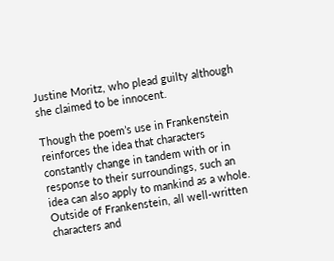Justine Moritz, who plead guilty although she claimed to be innocent.

Though the poem’s use in Frankenstein reinforces the idea that characters constantly change in tandem with or in response to their surroundings, such an idea can also apply to mankind as a whole. Outside of Frankenstein, all well-written characters and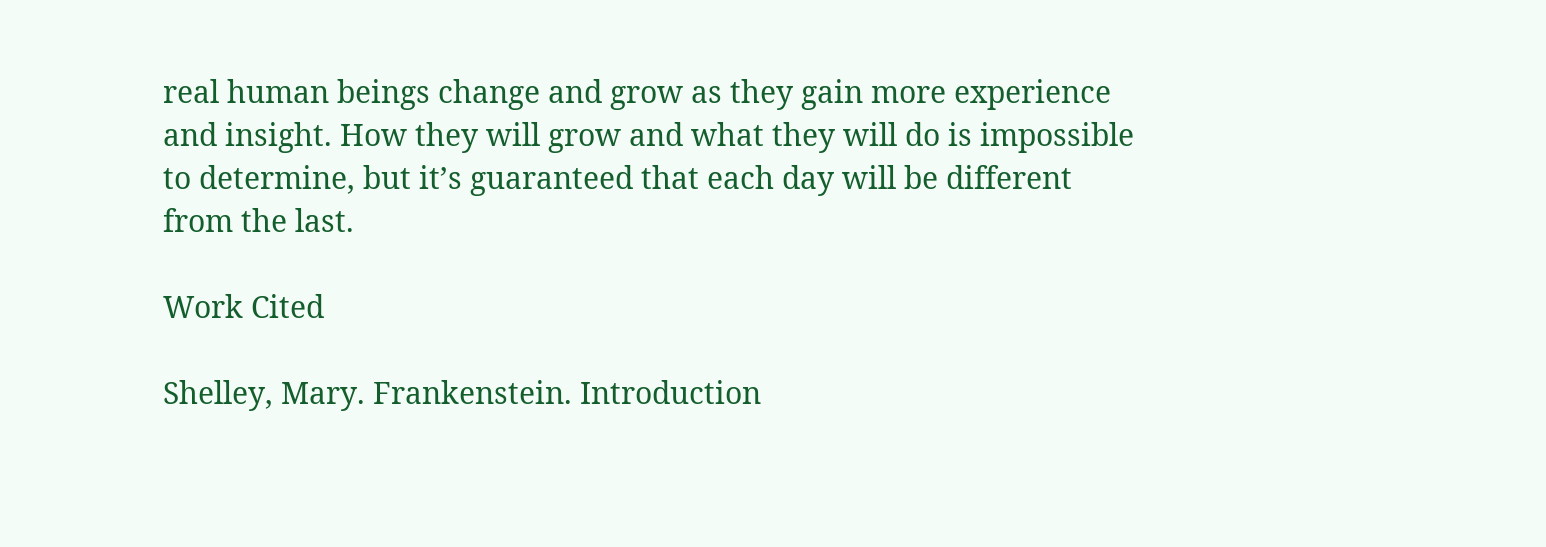real human beings change and grow as they gain more experience and insight. How they will grow and what they will do is impossible to determine, but it’s guaranteed that each day will be different from the last.

Work Cited

Shelley, Mary. Frankenstein. Introduction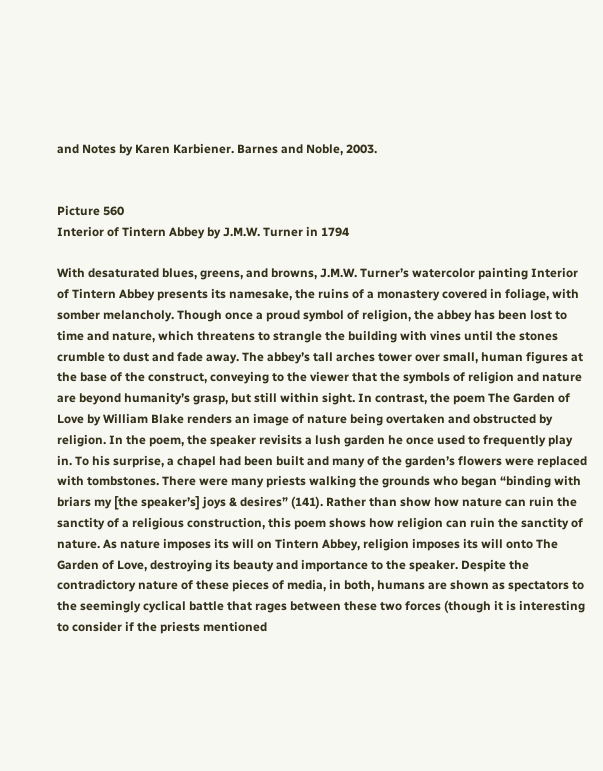and Notes by Karen Karbiener. Barnes and Noble, 2003.


Picture 560
Interior of Tintern Abbey by J.M.W. Turner in 1794

With desaturated blues, greens, and browns, J.M.W. Turner’s watercolor painting Interior of Tintern Abbey presents its namesake, the ruins of a monastery covered in foliage, with somber melancholy. Though once a proud symbol of religion, the abbey has been lost to time and nature, which threatens to strangle the building with vines until the stones crumble to dust and fade away. The abbey’s tall arches tower over small, human figures at the base of the construct, conveying to the viewer that the symbols of religion and nature are beyond humanity’s grasp, but still within sight. In contrast, the poem The Garden of Love by William Blake renders an image of nature being overtaken and obstructed by religion. In the poem, the speaker revisits a lush garden he once used to frequently play in. To his surprise, a chapel had been built and many of the garden’s flowers were replaced with tombstones. There were many priests walking the grounds who began “binding with briars my [the speaker’s] joys & desires” (141). Rather than show how nature can ruin the sanctity of a religious construction, this poem shows how religion can ruin the sanctity of nature. As nature imposes its will on Tintern Abbey, religion imposes its will onto The Garden of Love, destroying its beauty and importance to the speaker. Despite the contradictory nature of these pieces of media, in both, humans are shown as spectators to the seemingly cyclical battle that rages between these two forces (though it is interesting to consider if the priests mentioned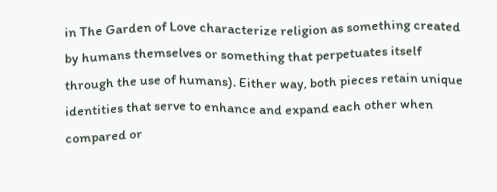in The Garden of Love characterize religion as something created by humans themselves or something that perpetuates itself through the use of humans). Either way, both pieces retain unique identities that serve to enhance and expand each other when compared or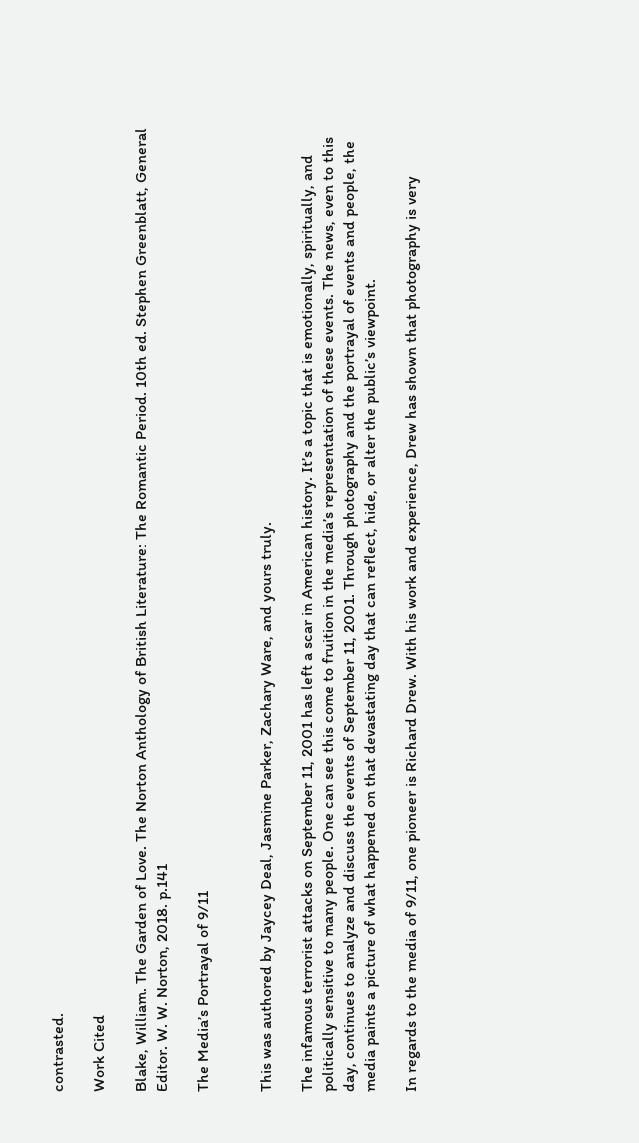contrasted.

Work Cited

Blake, William. The Garden of Love. The Norton Anthology of British Literature: The Romantic Period. 10th ed. Stephen Greenblatt, General Editor. W. W. Norton, 2018. p.141

The Media’s Portrayal of 9/11


This was authored by Jaycey Deal, Jasmine Parker, Zachary Ware, and yours truly.

The infamous terrorist attacks on September 11, 2001 has left a scar in American history. It’s a topic that is emotionally, spiritually, and politically sensitive to many people. One can see this come to fruition in the media’s representation of these events. The news, even to this day, continues to analyze and discuss the events of September 11, 2001. Through photography and the portrayal of events and people, the media paints a picture of what happened on that devastating day that can reflect, hide, or alter the public’s viewpoint.

In regards to the media of 9/11, one pioneer is Richard Drew. With his work and experience, Drew has shown that photography is very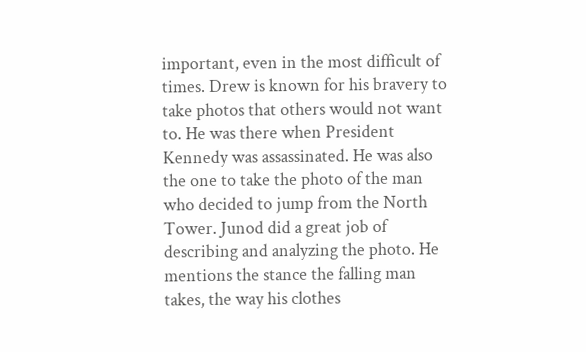important, even in the most difficult of times. Drew is known for his bravery to take photos that others would not want to. He was there when President Kennedy was assassinated. He was also the one to take the photo of the man who decided to jump from the North Tower. Junod did a great job of describing and analyzing the photo. He mentions the stance the falling man takes, the way his clothes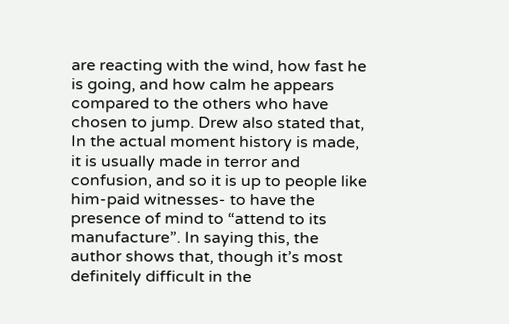are reacting with the wind, how fast he is going, and how calm he appears compared to the others who have chosen to jump. Drew also stated that, In the actual moment history is made, it is usually made in terror and confusion, and so it is up to people like him-paid witnesses- to have the presence of mind to “attend to its manufacture”. In saying this, the author shows that, though it’s most definitely difficult in the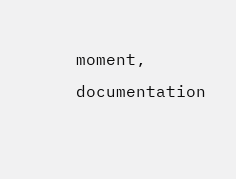moment, documentation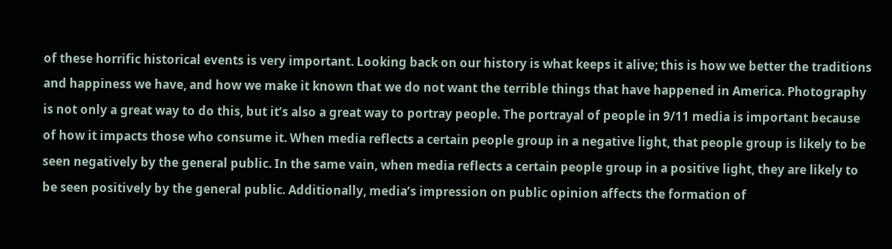of these horrific historical events is very important. Looking back on our history is what keeps it alive; this is how we better the traditions and happiness we have, and how we make it known that we do not want the terrible things that have happened in America. Photography is not only a great way to do this, but it’s also a great way to portray people. The portrayal of people in 9/11 media is important because of how it impacts those who consume it. When media reflects a certain people group in a negative light, that people group is likely to be seen negatively by the general public. In the same vain, when media reflects a certain people group in a positive light, they are likely to be seen positively by the general public. Additionally, media’s impression on public opinion affects the formation of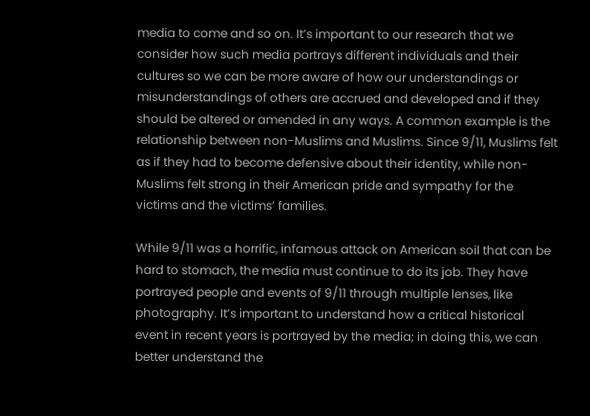media to come and so on. It’s important to our research that we consider how such media portrays different individuals and their cultures so we can be more aware of how our understandings or misunderstandings of others are accrued and developed and if they should be altered or amended in any ways. A common example is the relationship between non-Muslims and Muslims. Since 9/11, Muslims felt as if they had to become defensive about their identity, while non-Muslims felt strong in their American pride and sympathy for the victims and the victims’ families.

While 9/11 was a horrific, infamous attack on American soil that can be hard to stomach, the media must continue to do its job. They have portrayed people and events of 9/11 through multiple lenses, like photography. It’s important to understand how a critical historical event in recent years is portrayed by the media; in doing this, we can better understand the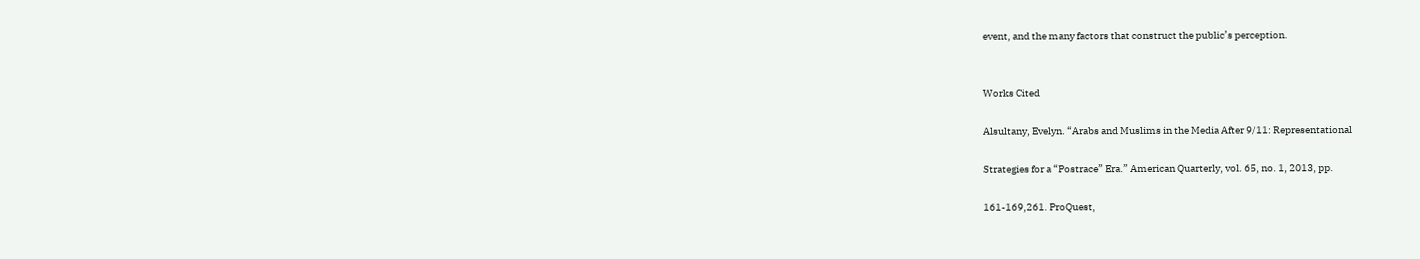event, and the many factors that construct the public’s perception.


Works Cited

Alsultany, Evelyn. “Arabs and Muslims in the Media After 9/11: Representational

Strategies for a “Postrace” Era.” American Quarterly, vol. 65, no. 1, 2013, pp.

161-169,261. ProQuest,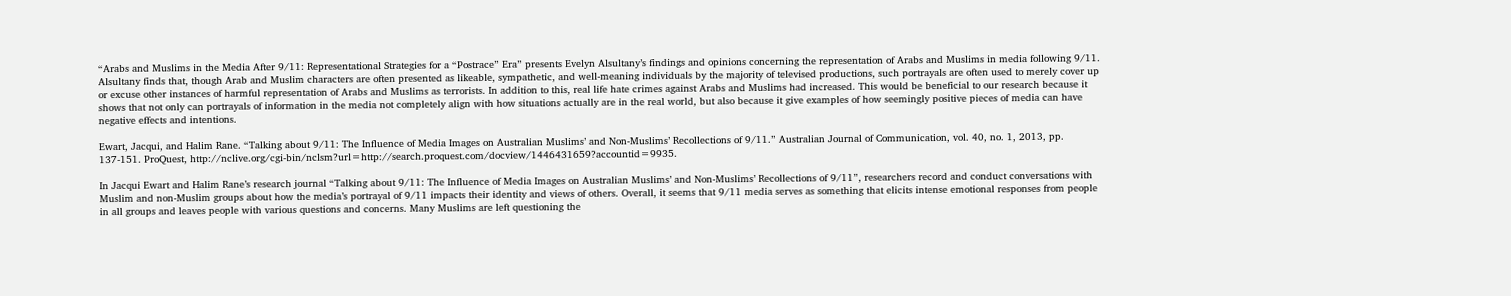“Arabs and Muslims in the Media After 9/11: Representational Strategies for a “Postrace” Era” presents Evelyn Alsultany’s findings and opinions concerning the representation of Arabs and Muslims in media following 9/11. Alsultany finds that, though Arab and Muslim characters are often presented as likeable, sympathetic, and well-meaning individuals by the majority of televised productions, such portrayals are often used to merely cover up or excuse other instances of harmful representation of Arabs and Muslims as terrorists. In addition to this, real life hate crimes against Arabs and Muslims had increased. This would be beneficial to our research because it shows that not only can portrayals of information in the media not completely align with how situations actually are in the real world, but also because it give examples of how seemingly positive pieces of media can have negative effects and intentions.

Ewart, Jacqui, and Halim Rane. “Talking about 9/11: The Influence of Media Images on Australian Muslims’ and Non-Muslims’ Recollections of 9/11.” Australian Journal of Communication, vol. 40, no. 1, 2013, pp. 137-151. ProQuest, http://nclive.org/cgi-bin/nclsm?url=http://search.proquest.com/docview/1446431659?accountid=9935.

In Jacqui Ewart and Halim Rane’s research journal “Talking about 9/11: The Influence of Media Images on Australian Muslims’ and Non-Muslims’ Recollections of 9/11”, researchers record and conduct conversations with Muslim and non-Muslim groups about how the media’s portrayal of 9/11 impacts their identity and views of others. Overall, it seems that 9/11 media serves as something that elicits intense emotional responses from people in all groups and leaves people with various questions and concerns. Many Muslims are left questioning the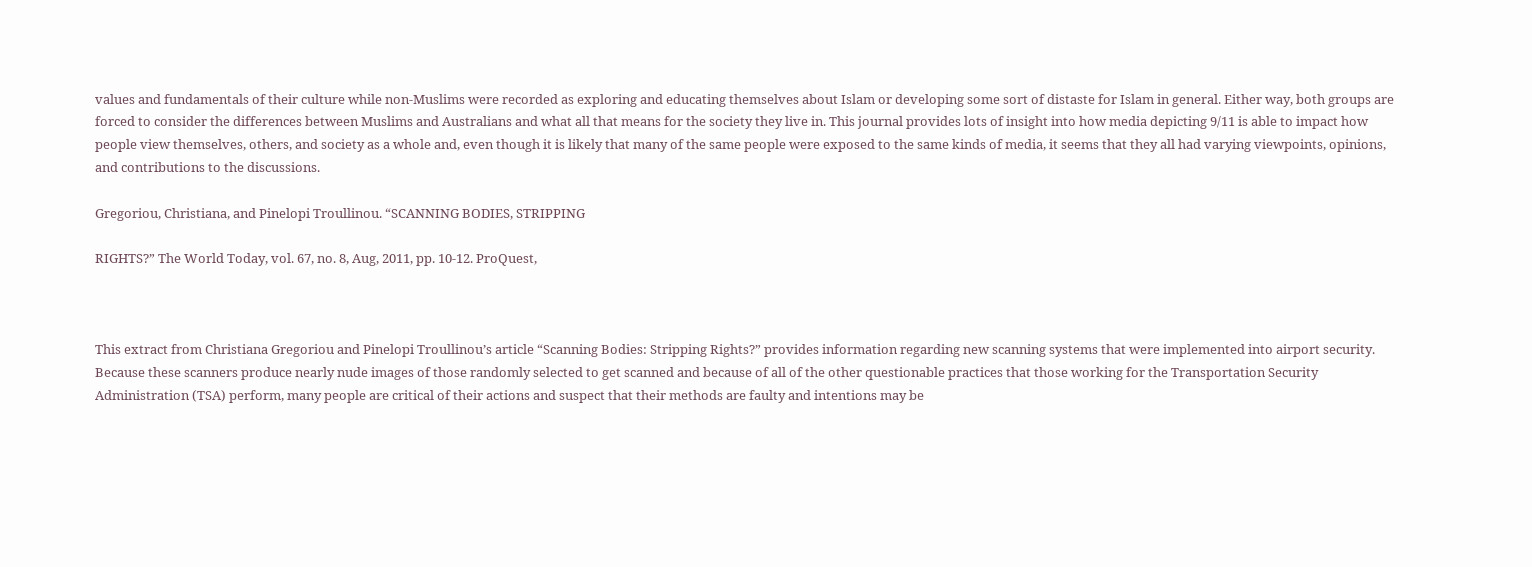values and fundamentals of their culture while non-Muslims were recorded as exploring and educating themselves about Islam or developing some sort of distaste for Islam in general. Either way, both groups are forced to consider the differences between Muslims and Australians and what all that means for the society they live in. This journal provides lots of insight into how media depicting 9/11 is able to impact how people view themselves, others, and society as a whole and, even though it is likely that many of the same people were exposed to the same kinds of media, it seems that they all had varying viewpoints, opinions, and contributions to the discussions.

Gregoriou, Christiana, and Pinelopi Troullinou. “SCANNING BODIES, STRIPPING

RIGHTS?” The World Today, vol. 67, no. 8, Aug, 2011, pp. 10-12. ProQuest,



This extract from Christiana Gregoriou and Pinelopi Troullinou’s article “Scanning Bodies: Stripping Rights?” provides information regarding new scanning systems that were implemented into airport security. Because these scanners produce nearly nude images of those randomly selected to get scanned and because of all of the other questionable practices that those working for the Transportation Security Administration (TSA) perform, many people are critical of their actions and suspect that their methods are faulty and intentions may be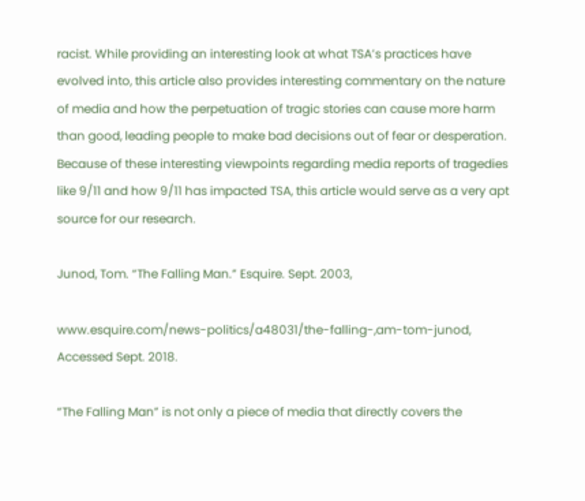racist. While providing an interesting look at what TSA’s practices have evolved into, this article also provides interesting commentary on the nature of media and how the perpetuation of tragic stories can cause more harm than good, leading people to make bad decisions out of fear or desperation. Because of these interesting viewpoints regarding media reports of tragedies like 9/11 and how 9/11 has impacted TSA, this article would serve as a very apt source for our research.

Junod, Tom. “The Falling Man.” Esquire. Sept. 2003,

www.esquire.com/news-politics/a48031/the-falling-,am-tom-junod, Accessed Sept. 2018.

“The Falling Man” is not only a piece of media that directly covers the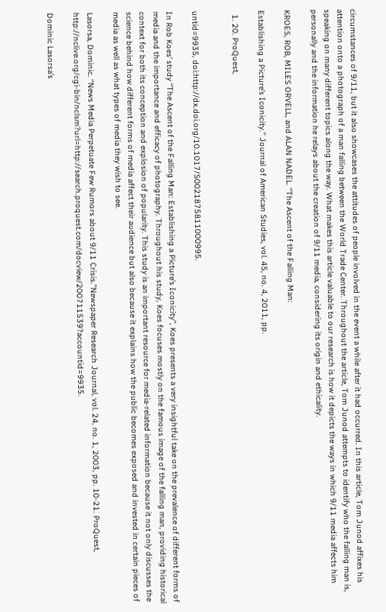circumstances of 9/11, but it also showcases the attitudes of people involved in the event a while after it had occurred. In this article, Tom Junod affixes his attention onto a photograph of a man falling between the World Trade Center. Throughout the article, Tom Junod attempts to identify who the falling man is, speaking on many different topics along the way. What makes this article valuable to our research is how it depicts the ways in which 9/11 media affects him personally and the information he relays about the creation of 9/11 media, considering its origin and ethicality.

KROES, ROB, MILES ORVELL, and ALAN NADEL. “The Ascent of the Falling Man:

Establishing a Picture’s Iconicity.” Journal of American Studies, vol. 45, no. 4, 2011, pp.

  1. 20. ProQuest,


untid=9935, doi:http://dx.doi.org/10.1017/S0021875811000995.

In Rob Koes’ study “The Ascent of the Falling Man: Establishing a Picture’s Iconicity”, Koes presents a very insightful take on the prevalence of different forms of media and the importance and efficacy of photography. Throughout his study, Koes focuses mostly on the famous image of the falling man, providing historical context for both its conception and explosion of popularity. This study is an important resource for media-related information because it not only discusses the science behind how different forms of media affect their audience but also because it explains how the public becomes exposed and invested in certain pieces of media as well as what types of media they wish to see.

Lasorsa, Dominic. “News Media Perpetuate Few Rumors about 9/11 Crisis.”Newspaper Research Journal, vol. 24, no. 1, 2003, pp. 10-21. ProQuest, http://nclive.org/cgi-bin/nclsm?url=http://search.proquest.com/docview/200711539?accountid=9935.

Dominic Lasorsa’s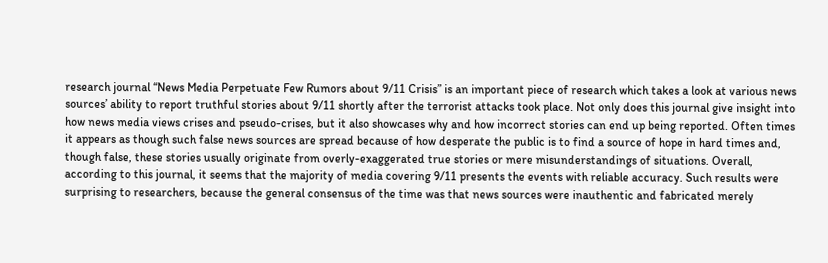research journal “News Media Perpetuate Few Rumors about 9/11 Crisis” is an important piece of research which takes a look at various news sources’ ability to report truthful stories about 9/11 shortly after the terrorist attacks took place. Not only does this journal give insight into how news media views crises and pseudo-crises, but it also showcases why and how incorrect stories can end up being reported. Often times it appears as though such false news sources are spread because of how desperate the public is to find a source of hope in hard times and, though false, these stories usually originate from overly-exaggerated true stories or mere misunderstandings of situations. Overall, according to this journal, it seems that the majority of media covering 9/11 presents the events with reliable accuracy. Such results were surprising to researchers, because the general consensus of the time was that news sources were inauthentic and fabricated merely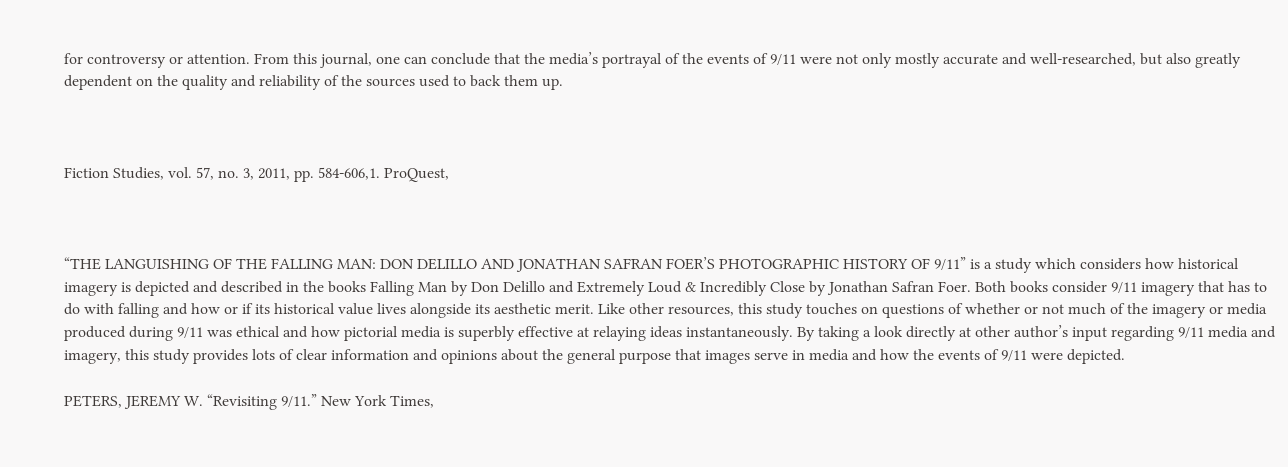for controversy or attention. From this journal, one can conclude that the media’s portrayal of the events of 9/11 were not only mostly accurate and well-researched, but also greatly dependent on the quality and reliability of the sources used to back them up.



Fiction Studies, vol. 57, no. 3, 2011, pp. 584-606,1. ProQuest,



“THE LANGUISHING OF THE FALLING MAN: DON DELILLO AND JONATHAN SAFRAN FOER’S PHOTOGRAPHIC HISTORY OF 9/11” is a study which considers how historical imagery is depicted and described in the books Falling Man by Don Delillo and Extremely Loud & Incredibly Close by Jonathan Safran Foer. Both books consider 9/11 imagery that has to do with falling and how or if its historical value lives alongside its aesthetic merit. Like other resources, this study touches on questions of whether or not much of the imagery or media produced during 9/11 was ethical and how pictorial media is superbly effective at relaying ideas instantaneously. By taking a look directly at other author’s input regarding 9/11 media and imagery, this study provides lots of clear information and opinions about the general purpose that images serve in media and how the events of 9/11 were depicted.

PETERS, JEREMY W. “Revisiting 9/11.” New York Times,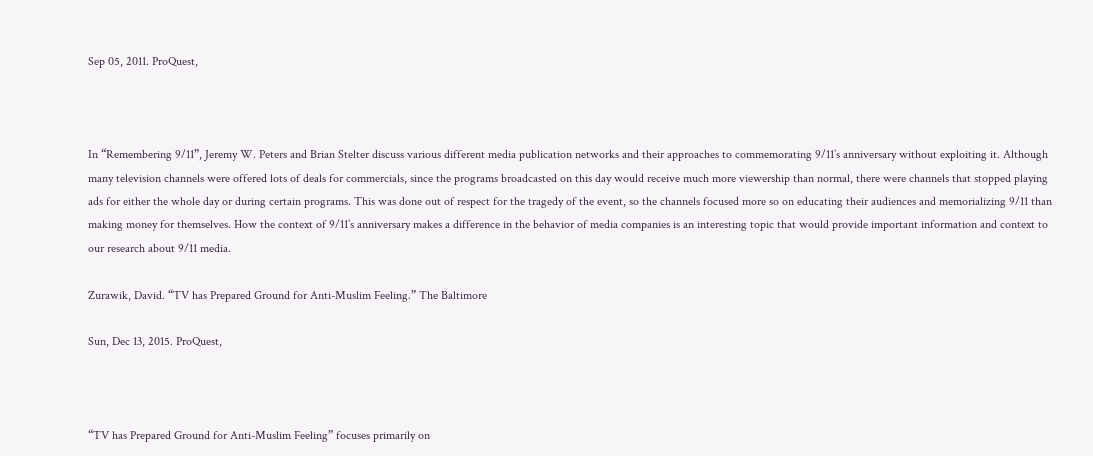Sep 05, 2011. ProQuest,



In “Remembering 9/11”, Jeremy W. Peters and Brian Stelter discuss various different media publication networks and their approaches to commemorating 9/11’s anniversary without exploiting it. Although many television channels were offered lots of deals for commercials, since the programs broadcasted on this day would receive much more viewership than normal, there were channels that stopped playing ads for either the whole day or during certain programs. This was done out of respect for the tragedy of the event, so the channels focused more so on educating their audiences and memorializing 9/11 than making money for themselves. How the context of 9/11’s anniversary makes a difference in the behavior of media companies is an interesting topic that would provide important information and context to our research about 9/11 media.

Zurawik, David. “TV has Prepared Ground for Anti-Muslim Feeling.” The Baltimore

Sun, Dec 13, 2015. ProQuest,



“TV has Prepared Ground for Anti-Muslim Feeling” focuses primarily on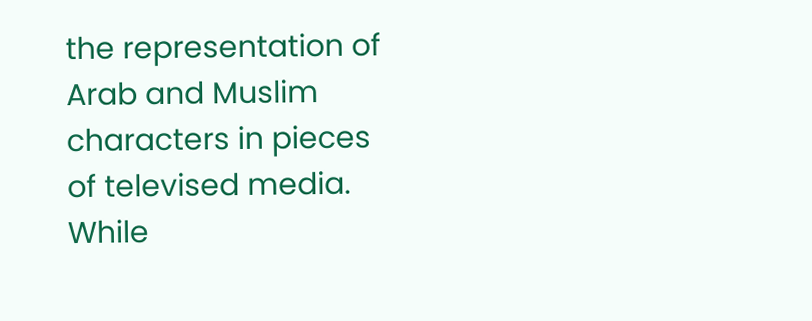the representation of Arab and Muslim characters in pieces of televised media. While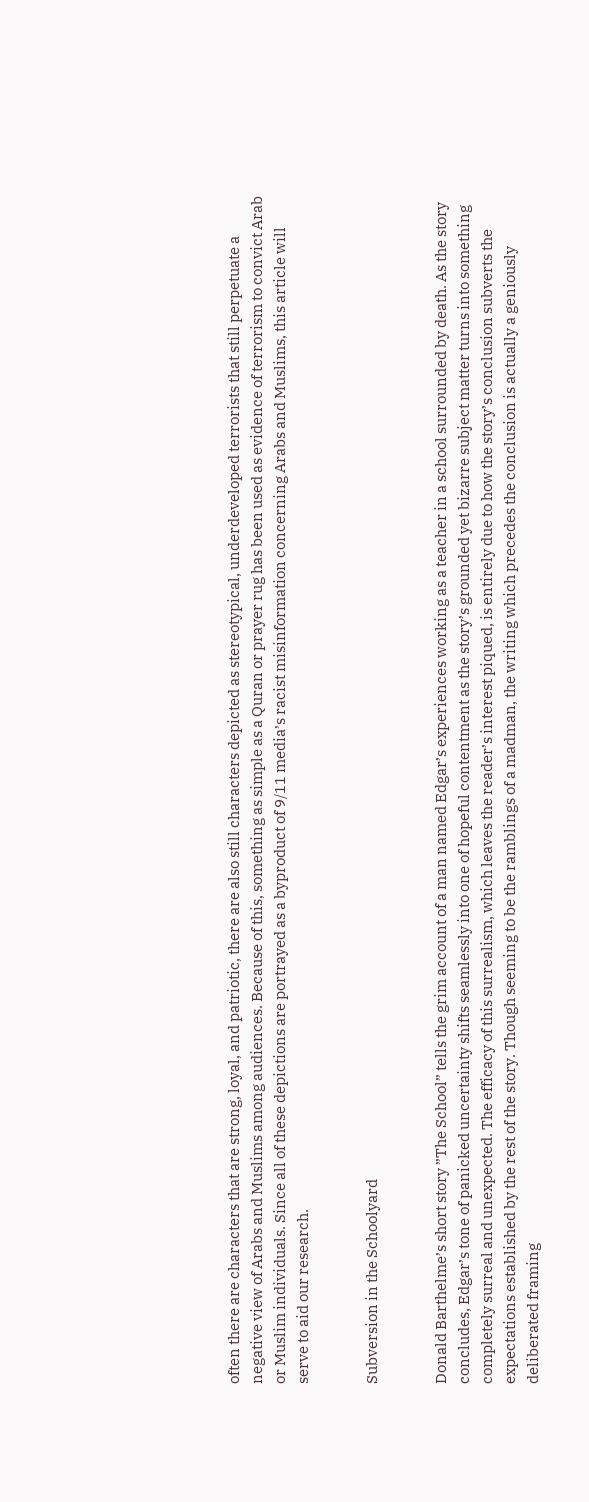often there are characters that are strong, loyal, and patriotic, there are also still characters depicted as stereotypical, underdeveloped terrorists that still perpetuate a negative view of Arabs and Muslims among audiences. Because of this, something as simple as a Quran or prayer rug has been used as evidence of terrorism to convict Arab or Muslim individuals. Since all of these depictions are portrayed as a byproduct of 9/11 media’s racist misinformation concerning Arabs and Muslims, this article will serve to aid our research.


Subversion in the Schoolyard


Donald Barthelme’s short story ”The School” tells the grim account of a man named Edgar’s experiences working as a teacher in a school surrounded by death. As the story concludes, Edgar’s tone of panicked uncertainty shifts seamlessly into one of hopeful contentment as the story’s grounded yet bizarre subject matter turns into something completely surreal and unexpected. The efficacy of this surrealism, which leaves the reader’s interest piqued, is entirely due to how the story’s conclusion subverts the expectations established by the rest of the story. Though seeming to be the ramblings of a madman, the writing which precedes the conclusion is actually a geniously deliberated framing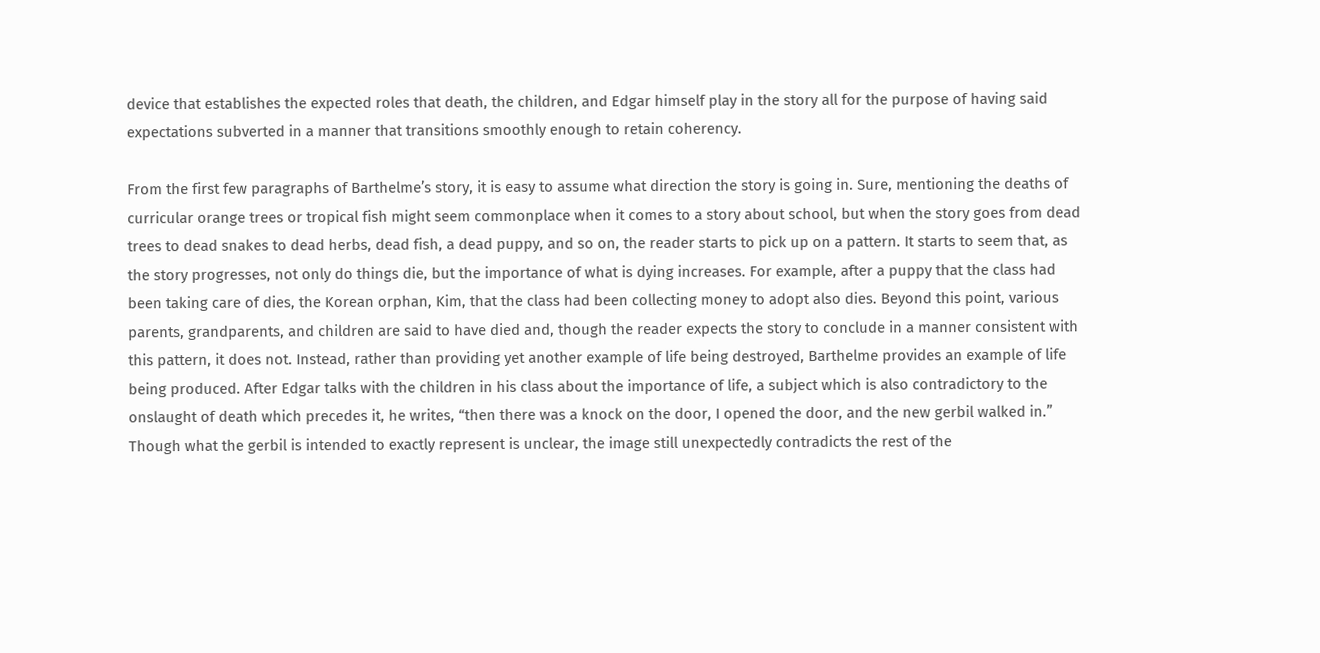device that establishes the expected roles that death, the children, and Edgar himself play in the story all for the purpose of having said expectations subverted in a manner that transitions smoothly enough to retain coherency.

From the first few paragraphs of Barthelme’s story, it is easy to assume what direction the story is going in. Sure, mentioning the deaths of curricular orange trees or tropical fish might seem commonplace when it comes to a story about school, but when the story goes from dead trees to dead snakes to dead herbs, dead fish, a dead puppy, and so on, the reader starts to pick up on a pattern. It starts to seem that, as the story progresses, not only do things die, but the importance of what is dying increases. For example, after a puppy that the class had been taking care of dies, the Korean orphan, Kim, that the class had been collecting money to adopt also dies. Beyond this point, various parents, grandparents, and children are said to have died and, though the reader expects the story to conclude in a manner consistent with this pattern, it does not. Instead, rather than providing yet another example of life being destroyed, Barthelme provides an example of life being produced. After Edgar talks with the children in his class about the importance of life, a subject which is also contradictory to the onslaught of death which precedes it, he writes, “then there was a knock on the door, I opened the door, and the new gerbil walked in.” Though what the gerbil is intended to exactly represent is unclear, the image still unexpectedly contradicts the rest of the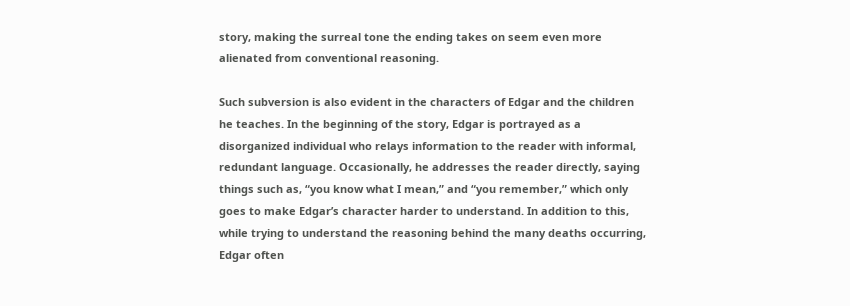story, making the surreal tone the ending takes on seem even more alienated from conventional reasoning.

Such subversion is also evident in the characters of Edgar and the children he teaches. In the beginning of the story, Edgar is portrayed as a disorganized individual who relays information to the reader with informal, redundant language. Occasionally, he addresses the reader directly, saying things such as, “you know what I mean,” and “you remember,” which only goes to make Edgar’s character harder to understand. In addition to this, while trying to understand the reasoning behind the many deaths occurring, Edgar often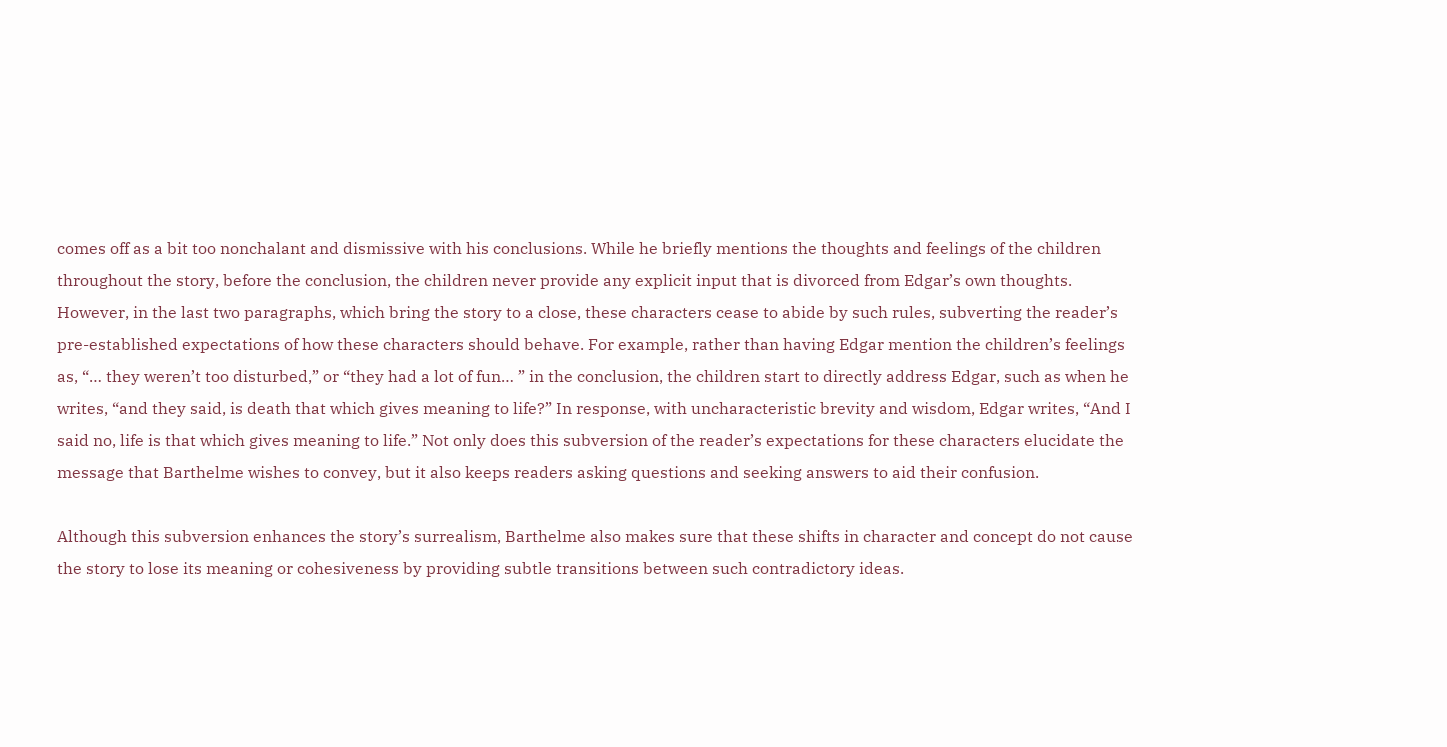comes off as a bit too nonchalant and dismissive with his conclusions. While he briefly mentions the thoughts and feelings of the children throughout the story, before the conclusion, the children never provide any explicit input that is divorced from Edgar’s own thoughts. However, in the last two paragraphs, which bring the story to a close, these characters cease to abide by such rules, subverting the reader’s pre-established expectations of how these characters should behave. For example, rather than having Edgar mention the children’s feelings as, “… they weren’t too disturbed,” or “they had a lot of fun… ” in the conclusion, the children start to directly address Edgar, such as when he writes, “and they said, is death that which gives meaning to life?” In response, with uncharacteristic brevity and wisdom, Edgar writes, “And I said no, life is that which gives meaning to life.” Not only does this subversion of the reader’s expectations for these characters elucidate the message that Barthelme wishes to convey, but it also keeps readers asking questions and seeking answers to aid their confusion.

Although this subversion enhances the story’s surrealism, Barthelme also makes sure that these shifts in character and concept do not cause the story to lose its meaning or cohesiveness by providing subtle transitions between such contradictory ideas.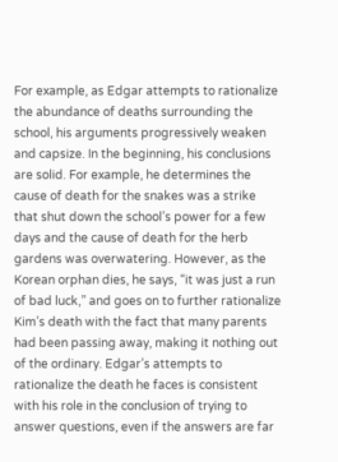For example, as Edgar attempts to rationalize the abundance of deaths surrounding the school, his arguments progressively weaken and capsize. In the beginning, his conclusions are solid. For example, he determines the cause of death for the snakes was a strike that shut down the school’s power for a few days and the cause of death for the herb gardens was overwatering. However, as the Korean orphan dies, he says, “it was just a run of bad luck,” and goes on to further rationalize Kim’s death with the fact that many parents had been passing away, making it nothing out of the ordinary. Edgar’s attempts to rationalize the death he faces is consistent with his role in the conclusion of trying to answer questions, even if the answers are far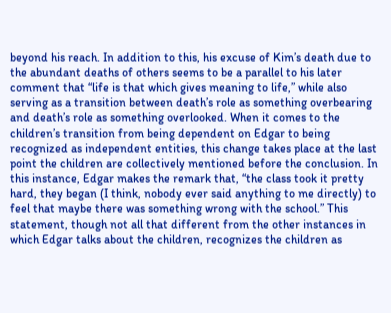beyond his reach. In addition to this, his excuse of Kim’s death due to the abundant deaths of others seems to be a parallel to his later comment that “life is that which gives meaning to life,” while also serving as a transition between death’s role as something overbearing and death’s role as something overlooked. When it comes to the children’s transition from being dependent on Edgar to being recognized as independent entities, this change takes place at the last point the children are collectively mentioned before the conclusion. In this instance, Edgar makes the remark that, “the class took it pretty hard, they began (I think, nobody ever said anything to me directly) to feel that maybe there was something wrong with the school.” This statement, though not all that different from the other instances in which Edgar talks about the children, recognizes the children as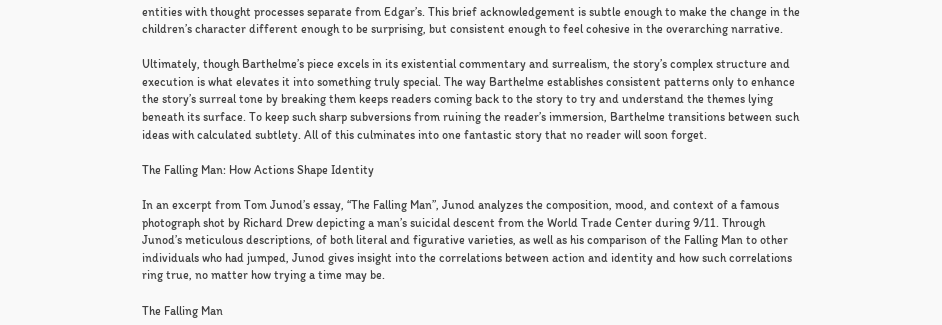entities with thought processes separate from Edgar’s. This brief acknowledgement is subtle enough to make the change in the children’s character different enough to be surprising, but consistent enough to feel cohesive in the overarching narrative.

Ultimately, though Barthelme’s piece excels in its existential commentary and surrealism, the story’s complex structure and execution is what elevates it into something truly special. The way Barthelme establishes consistent patterns only to enhance the story’s surreal tone by breaking them keeps readers coming back to the story to try and understand the themes lying beneath its surface. To keep such sharp subversions from ruining the reader’s immersion, Barthelme transitions between such ideas with calculated subtlety. All of this culminates into one fantastic story that no reader will soon forget.

The Falling Man: How Actions Shape Identity

In an excerpt from Tom Junod’s essay, “The Falling Man”, Junod analyzes the composition, mood, and context of a famous photograph shot by Richard Drew depicting a man’s suicidal descent from the World Trade Center during 9/11. Through Junod’s meticulous descriptions, of both literal and figurative varieties, as well as his comparison of the Falling Man to other individuals who had jumped, Junod gives insight into the correlations between action and identity and how such correlations ring true, no matter how trying a time may be.

The Falling Man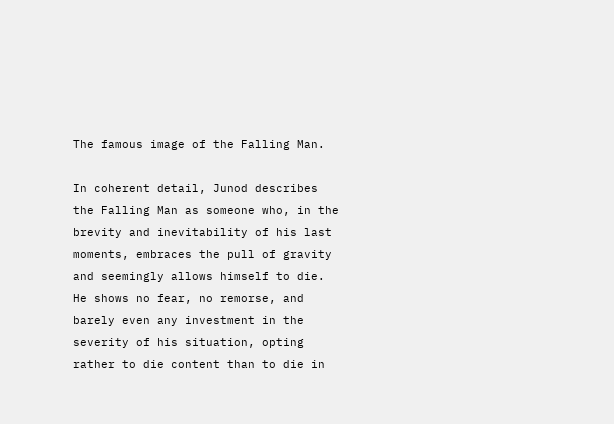The famous image of the Falling Man.

In coherent detail, Junod describes the Falling Man as someone who, in the brevity and inevitability of his last moments, embraces the pull of gravity and seemingly allows himself to die. He shows no fear, no remorse, and barely even any investment in the severity of his situation, opting rather to die content than to die in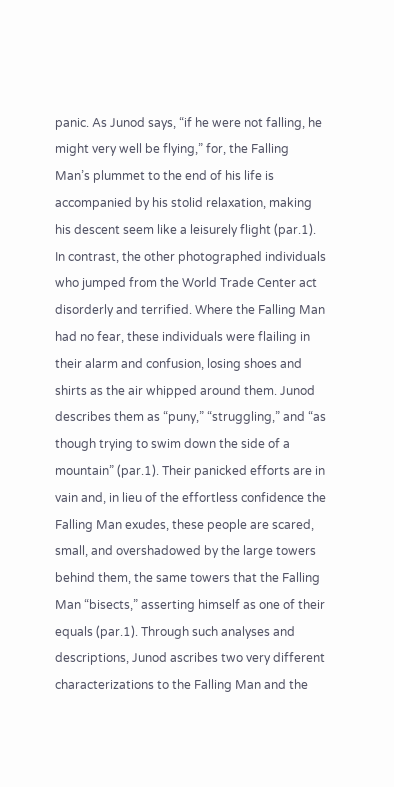panic. As Junod says, “if he were not falling, he might very well be flying,” for, the Falling Man’s plummet to the end of his life is accompanied by his stolid relaxation, making his descent seem like a leisurely flight (par.1). In contrast, the other photographed individuals who jumped from the World Trade Center act disorderly and terrified. Where the Falling Man had no fear, these individuals were flailing in their alarm and confusion, losing shoes and shirts as the air whipped around them. Junod describes them as “puny,” “struggling,” and “as though trying to swim down the side of a mountain” (par.1). Their panicked efforts are in vain and, in lieu of the effortless confidence the Falling Man exudes, these people are scared, small, and overshadowed by the large towers behind them, the same towers that the Falling Man “bisects,” asserting himself as one of their equals (par.1). Through such analyses and descriptions, Junod ascribes two very different characterizations to the Falling Man and the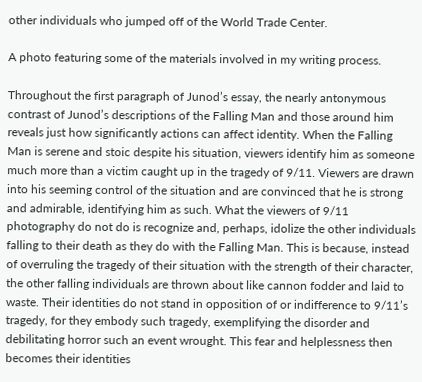other individuals who jumped off of the World Trade Center.

A photo featuring some of the materials involved in my writing process.

Throughout the first paragraph of Junod’s essay, the nearly antonymous contrast of Junod’s descriptions of the Falling Man and those around him reveals just how significantly actions can affect identity. When the Falling Man is serene and stoic despite his situation, viewers identify him as someone much more than a victim caught up in the tragedy of 9/11. Viewers are drawn into his seeming control of the situation and are convinced that he is strong and admirable, identifying him as such. What the viewers of 9/11 photography do not do is recognize and, perhaps, idolize the other individuals falling to their death as they do with the Falling Man. This is because, instead of overruling the tragedy of their situation with the strength of their character, the other falling individuals are thrown about like cannon fodder and laid to waste. Their identities do not stand in opposition of or indifference to 9/11’s tragedy, for they embody such tragedy, exemplifying the disorder and debilitating horror such an event wrought. This fear and helplessness then becomes their identities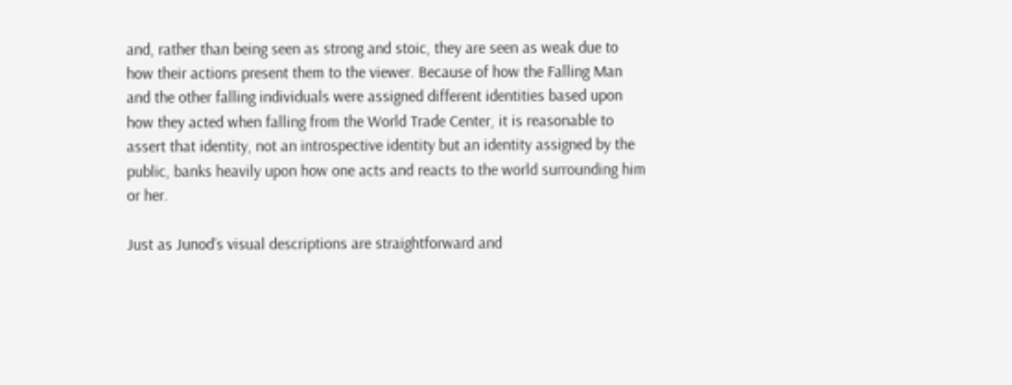and, rather than being seen as strong and stoic, they are seen as weak due to how their actions present them to the viewer. Because of how the Falling Man and the other falling individuals were assigned different identities based upon how they acted when falling from the World Trade Center, it is reasonable to assert that identity, not an introspective identity but an identity assigned by the public, banks heavily upon how one acts and reacts to the world surrounding him or her.

Just as Junod’s visual descriptions are straightforward and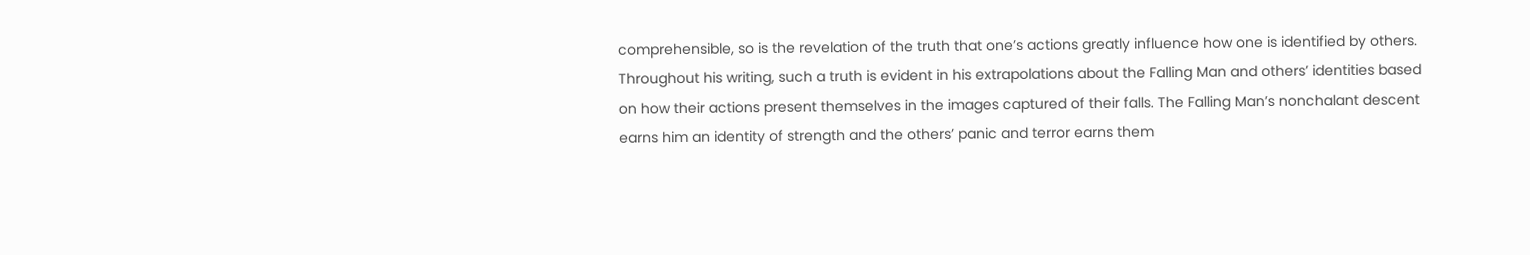comprehensible, so is the revelation of the truth that one’s actions greatly influence how one is identified by others. Throughout his writing, such a truth is evident in his extrapolations about the Falling Man and others’ identities based on how their actions present themselves in the images captured of their falls. The Falling Man’s nonchalant descent earns him an identity of strength and the others’ panic and terror earns them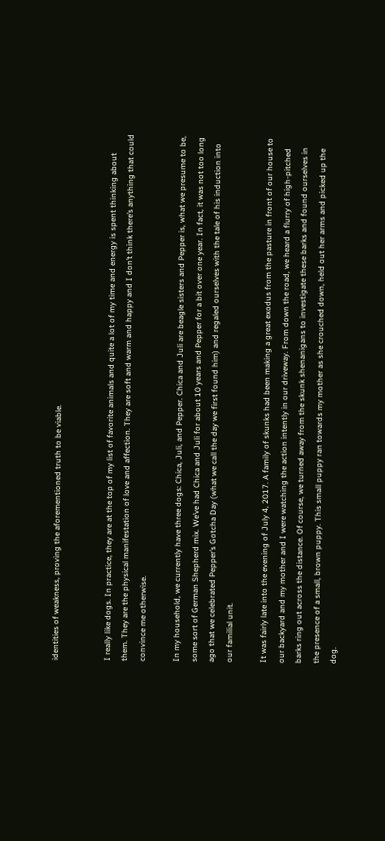identities of weakness, proving the aforementioned truth to be viable.


I really like dogs. In practice, they are at the top of my list of favorite animals and quite a lot of my time and energy is spent thinking about them. They are the physical manifestation of love and affection. They are soft and warm and happy and I don’t think there’s anything that could convince me otherwise.

In my household, we currently have three dogs: Chica, Juli, and Pepper. Chica and Juli are beagle sisters and Pepper is, what we presume to be, some sort of German Shepherd mix. We’ve had Chica and Juli for about 10 years and Pepper for a bit over one year. In fact, it was not too long ago that we celebrated Pepper’s Gotcha Day (what we call the day we first found him) and regaled ourselves with the tale of his induction into our familial unit.

It was fairly late into the evening of July 4, 2017. A family of skunks had been making a great exodus from the pasture in front of our house to our backyard and my mother and I were watching the action intently in our driveway. From down the road, we heard a flurry of high-pitched barks ring out across the distance. Of course, we turned away from the skunk shenanigans to investigate these barks and found ourselves in the presence of a small, brown puppy. This small puppy ran towards my mother as she crouched down, held out her arms and picked up the dog.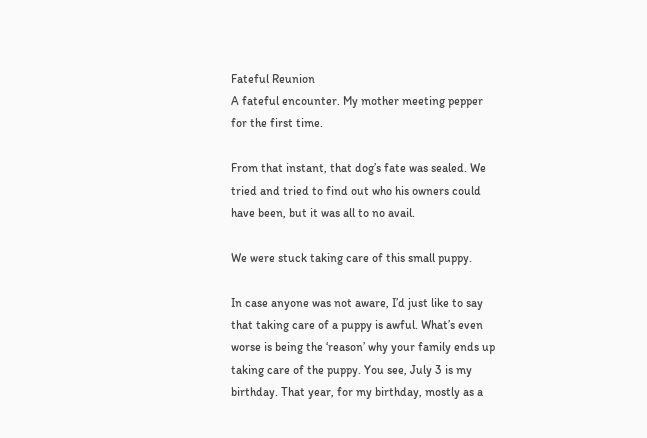Fateful Reunion
A fateful encounter. My mother meeting pepper for the first time.

From that instant, that dog’s fate was sealed. We tried and tried to find out who his owners could have been, but it was all to no avail.

We were stuck taking care of this small puppy.

In case anyone was not aware, I’d just like to say that taking care of a puppy is awful. What’s even worse is being the ‘reason’ why your family ends up taking care of the puppy. You see, July 3 is my birthday. That year, for my birthday, mostly as a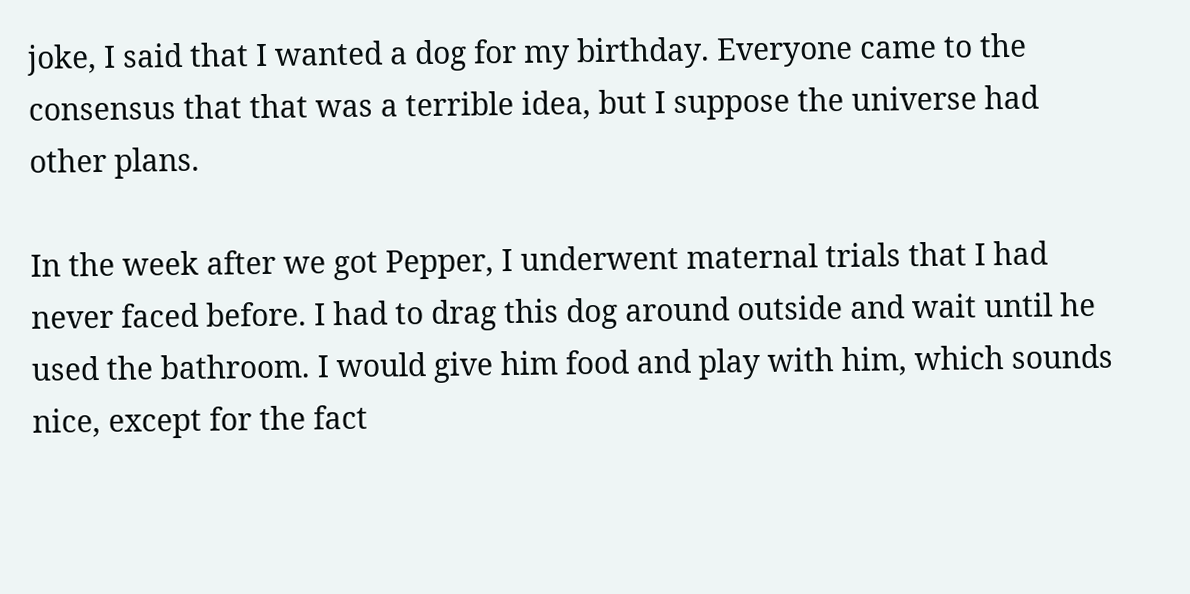joke, I said that I wanted a dog for my birthday. Everyone came to the consensus that that was a terrible idea, but I suppose the universe had other plans.

In the week after we got Pepper, I underwent maternal trials that I had never faced before. I had to drag this dog around outside and wait until he used the bathroom. I would give him food and play with him, which sounds nice, except for the fact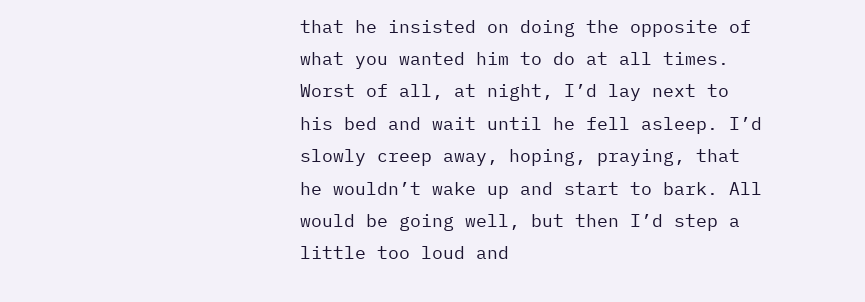that he insisted on doing the opposite of what you wanted him to do at all times. Worst of all, at night, I’d lay next to his bed and wait until he fell asleep. I’d slowly creep away, hoping, praying, that he wouldn’t wake up and start to bark. All would be going well, but then I’d step a little too loud and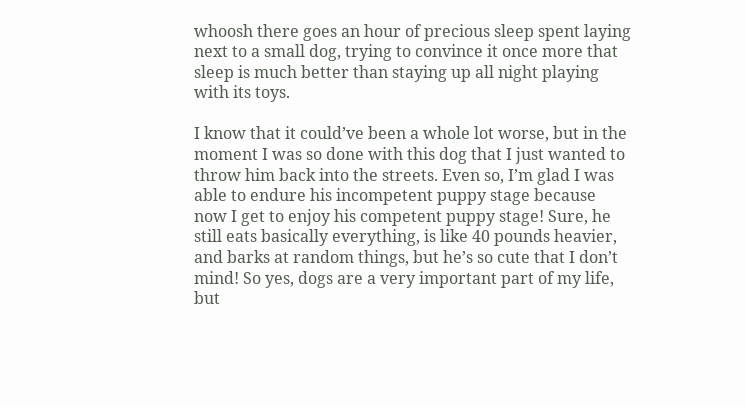whoosh there goes an hour of precious sleep spent laying next to a small dog, trying to convince it once more that sleep is much better than staying up all night playing with its toys.

I know that it could’ve been a whole lot worse, but in the moment I was so done with this dog that I just wanted to throw him back into the streets. Even so, I’m glad I was able to endure his incompetent puppy stage because now I get to enjoy his competent puppy stage! Sure, he still eats basically everything, is like 40 pounds heavier, and barks at random things, but he’s so cute that I don’t mind! So yes, dogs are a very important part of my life, but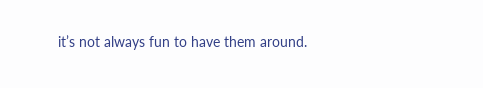it’s not always fun to have them around.